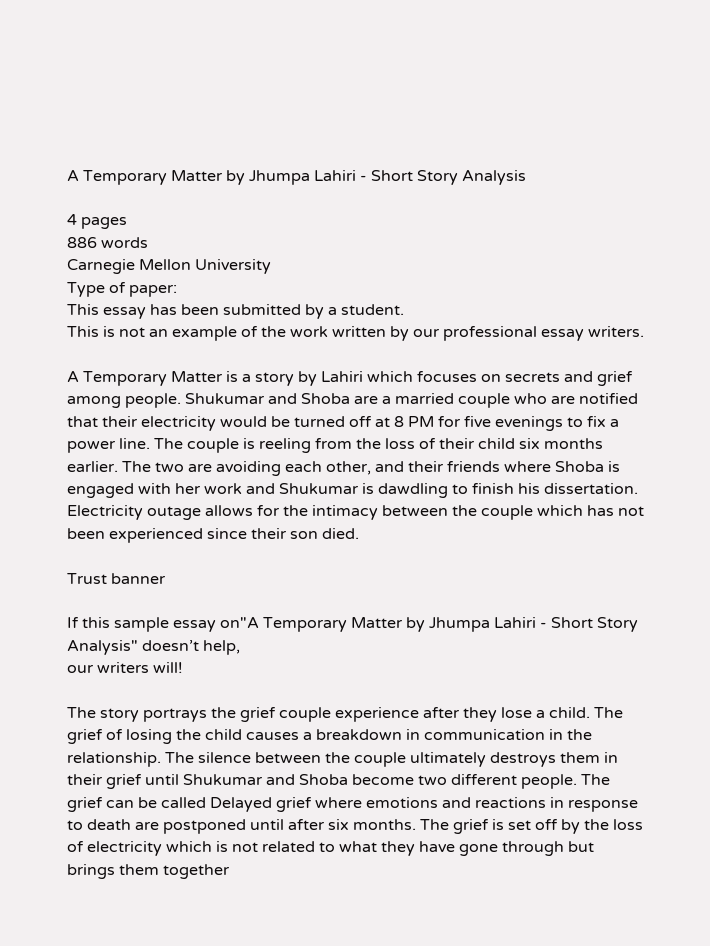A Temporary Matter by Jhumpa Lahiri - Short Story Analysis

4 pages
886 words
Carnegie Mellon University
Type of paper:
This essay has been submitted by a student.
This is not an example of the work written by our professional essay writers.

A Temporary Matter is a story by Lahiri which focuses on secrets and grief among people. Shukumar and Shoba are a married couple who are notified that their electricity would be turned off at 8 PM for five evenings to fix a power line. The couple is reeling from the loss of their child six months earlier. The two are avoiding each other, and their friends where Shoba is engaged with her work and Shukumar is dawdling to finish his dissertation. Electricity outage allows for the intimacy between the couple which has not been experienced since their son died.

Trust banner

If this sample essay on"A Temporary Matter by Jhumpa Lahiri - Short Story Analysis" doesn’t help,
our writers will!

The story portrays the grief couple experience after they lose a child. The grief of losing the child causes a breakdown in communication in the relationship. The silence between the couple ultimately destroys them in their grief until Shukumar and Shoba become two different people. The grief can be called Delayed grief where emotions and reactions in response to death are postponed until after six months. The grief is set off by the loss of electricity which is not related to what they have gone through but brings them together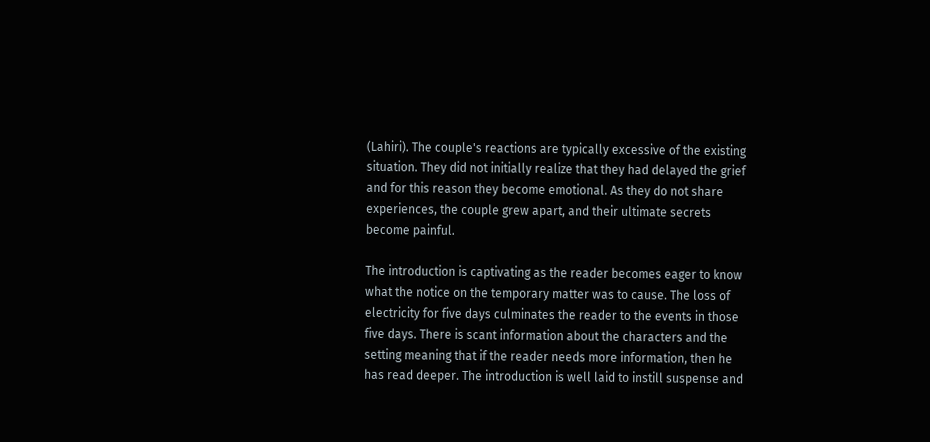(Lahiri). The couple's reactions are typically excessive of the existing situation. They did not initially realize that they had delayed the grief and for this reason they become emotional. As they do not share experiences, the couple grew apart, and their ultimate secrets become painful.

The introduction is captivating as the reader becomes eager to know what the notice on the temporary matter was to cause. The loss of electricity for five days culminates the reader to the events in those five days. There is scant information about the characters and the setting meaning that if the reader needs more information, then he has read deeper. The introduction is well laid to instill suspense and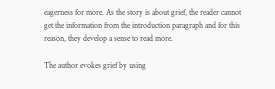eagerness for more. As the story is about grief, the reader cannot get the information from the introduction paragraph and for this reason, they develop a sense to read more.

The author evokes grief by using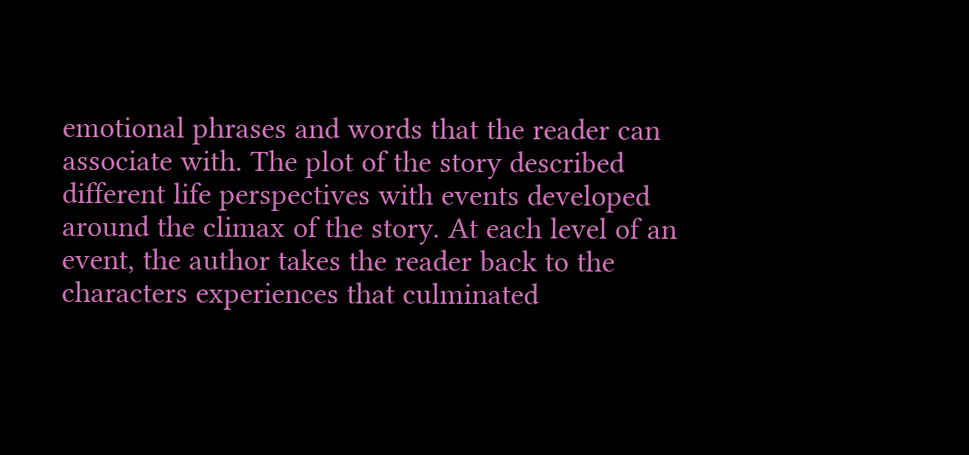emotional phrases and words that the reader can associate with. The plot of the story described different life perspectives with events developed around the climax of the story. At each level of an event, the author takes the reader back to the characters experiences that culminated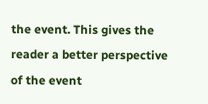the event. This gives the reader a better perspective of the event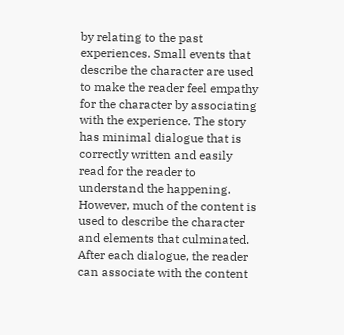by relating to the past experiences. Small events that describe the character are used to make the reader feel empathy for the character by associating with the experience. The story has minimal dialogue that is correctly written and easily read for the reader to understand the happening. However, much of the content is used to describe the character and elements that culminated. After each dialogue, the reader can associate with the content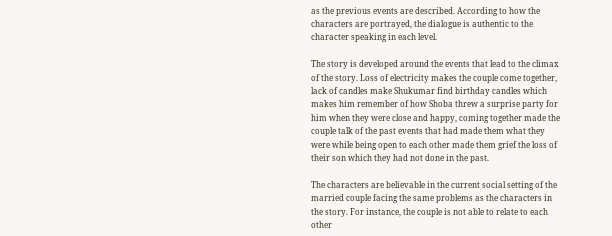as the previous events are described. According to how the characters are portrayed, the dialogue is authentic to the character speaking in each level.

The story is developed around the events that lead to the climax of the story. Loss of electricity makes the couple come together, lack of candles make Shukumar find birthday candles which makes him remember of how Shoba threw a surprise party for him when they were close and happy, coming together made the couple talk of the past events that had made them what they were while being open to each other made them grief the loss of their son which they had not done in the past.

The characters are believable in the current social setting of the married couple facing the same problems as the characters in the story. For instance, the couple is not able to relate to each other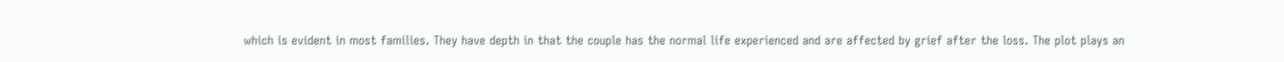which is evident in most families. They have depth in that the couple has the normal life experienced and are affected by grief after the loss. The plot plays an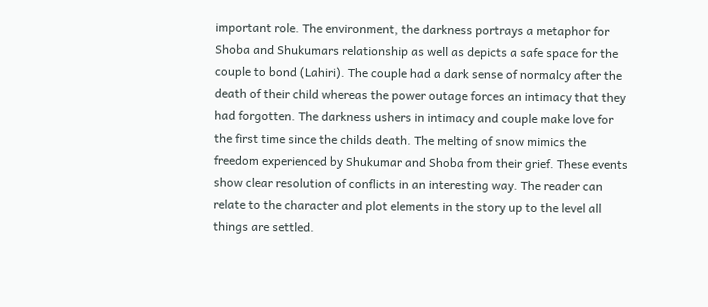important role. The environment, the darkness portrays a metaphor for Shoba and Shukumars relationship as well as depicts a safe space for the couple to bond (Lahiri). The couple had a dark sense of normalcy after the death of their child whereas the power outage forces an intimacy that they had forgotten. The darkness ushers in intimacy and couple make love for the first time since the childs death. The melting of snow mimics the freedom experienced by Shukumar and Shoba from their grief. These events show clear resolution of conflicts in an interesting way. The reader can relate to the character and plot elements in the story up to the level all things are settled.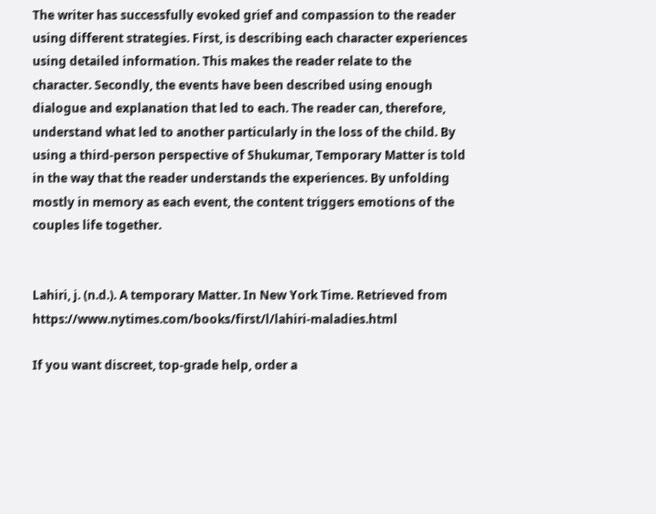The writer has successfully evoked grief and compassion to the reader using different strategies. First, is describing each character experiences using detailed information. This makes the reader relate to the character. Secondly, the events have been described using enough dialogue and explanation that led to each. The reader can, therefore, understand what led to another particularly in the loss of the child. By using a third-person perspective of Shukumar, Temporary Matter is told in the way that the reader understands the experiences. By unfolding mostly in memory as each event, the content triggers emotions of the couples life together.


Lahiri, j. (n.d.). A temporary Matter. In New York Time. Retrieved from https://www.nytimes.com/books/first/l/lahiri-maladies.html

If you want discreet, top-grade help, order a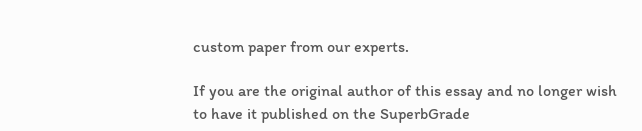custom paper from our experts.

If you are the original author of this essay and no longer wish to have it published on the SuperbGrade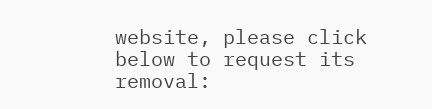website, please click below to request its removal: